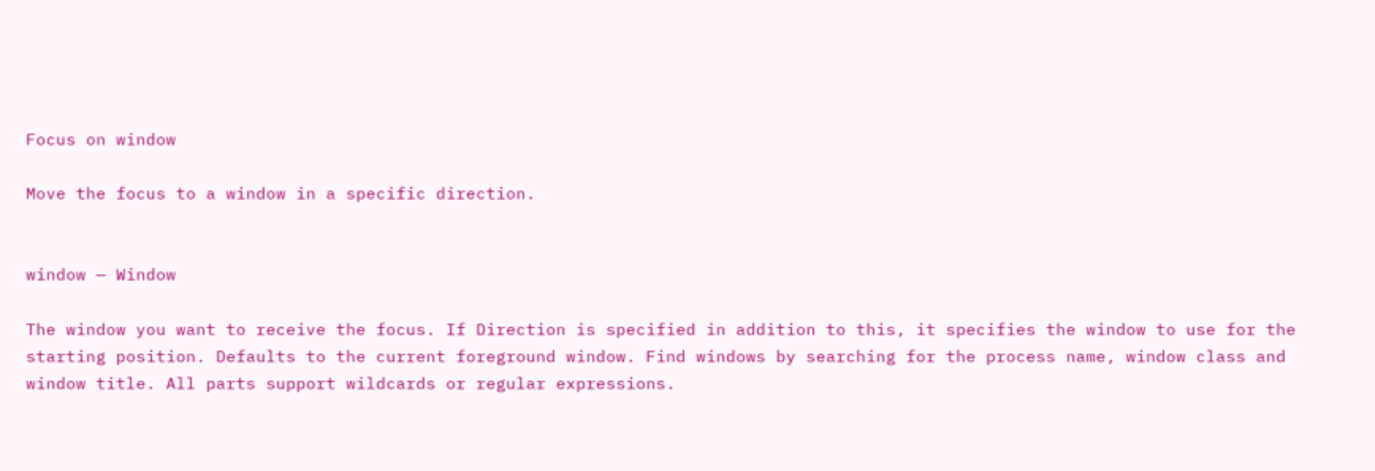Focus on window

Move the focus to a window in a specific direction.


window — Window

The window you want to receive the focus. If Direction is specified in addition to this, it specifies the window to use for the starting position. Defaults to the current foreground window. Find windows by searching for the process name, window class and window title. All parts support wildcards or regular expressions.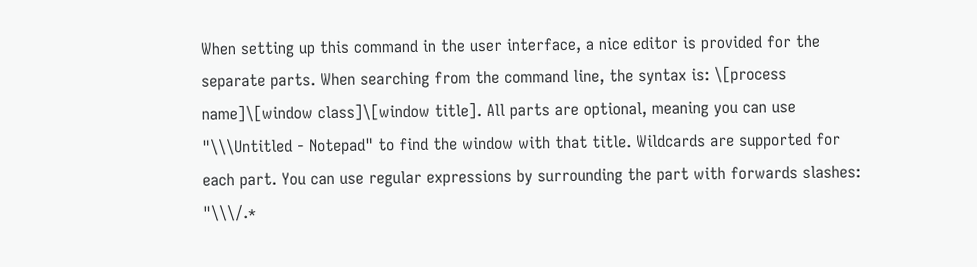When setting up this command in the user interface, a nice editor is provided for the separate parts. When searching from the command line, the syntax is: \[process name]\[window class]\[window title]. All parts are optional, meaning you can use "\\\Untitled - Notepad" to find the window with that title. Wildcards are supported for each part. You can use regular expressions by surrounding the part with forwards slashes: "\\\/.*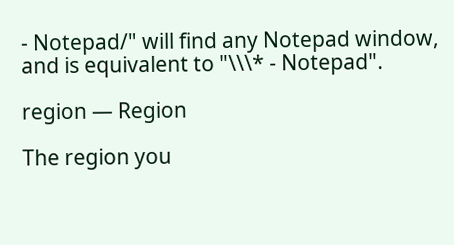- Notepad/" will find any Notepad window, and is equivalent to "\\\* - Notepad".

region — Region

The region you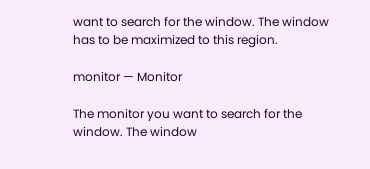want to search for the window. The window has to be maximized to this region.

monitor — Monitor

The monitor you want to search for the window. The window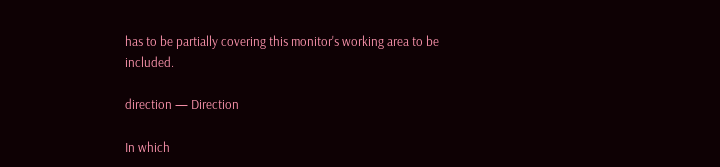has to be partially covering this monitor's working area to be included.

direction — Direction

In which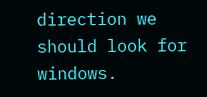direction we should look for windows.